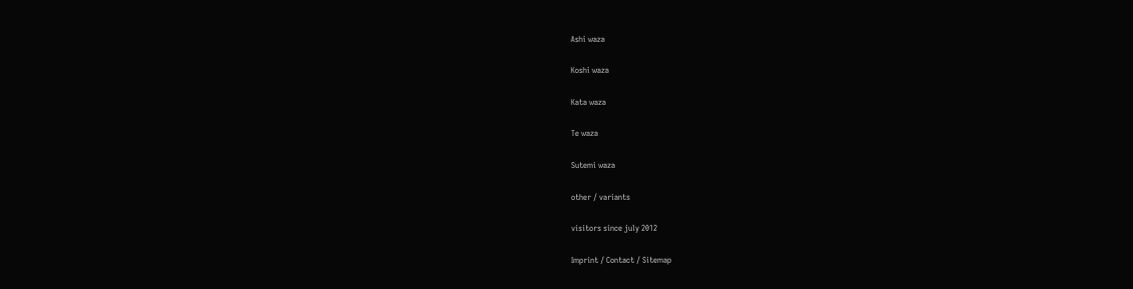Ashi waza

Koshi waza

Kata waza

Te waza

Sutemi waza

other / variants

visitors since july 2012

Imprint / Contact / Sitemap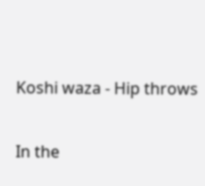Koshi waza - Hip throws

In the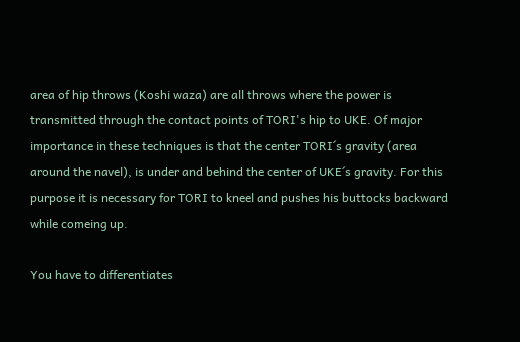area of hip throws (Koshi waza) are all throws where the power is transmitted through the contact points of TORI's hip to UKE. Of major importance in these techniques is that the center TORI´s gravity (area around the navel), is under and behind the center of UKE´s gravity. For this purpose it is necessary for TORI to kneel and pushes his buttocks backward while comeing up.

You have to differentiates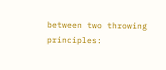between two throwing principles: